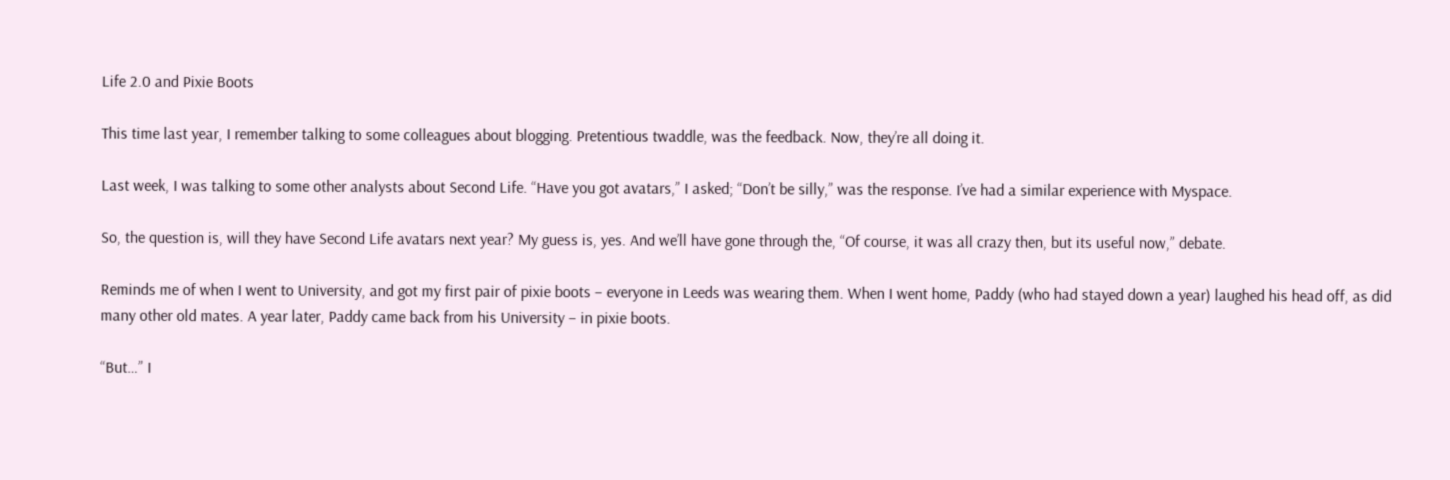Life 2.0 and Pixie Boots

This time last year, I remember talking to some colleagues about blogging. Pretentious twaddle, was the feedback. Now, they’re all doing it.

Last week, I was talking to some other analysts about Second Life. “Have you got avatars,” I asked; “Don’t be silly,” was the response. I’ve had a similar experience with Myspace.

So, the question is, will they have Second Life avatars next year? My guess is, yes. And we’ll have gone through the, “Of course, it was all crazy then, but its useful now,” debate.

Reminds me of when I went to University, and got my first pair of pixie boots – everyone in Leeds was wearing them. When I went home, Paddy (who had stayed down a year) laughed his head off, as did many other old mates. A year later, Paddy came back from his University – in pixie boots.

“But…” I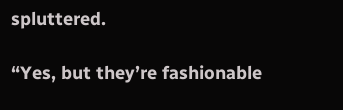spluttered.

“Yes, but they’re fashionable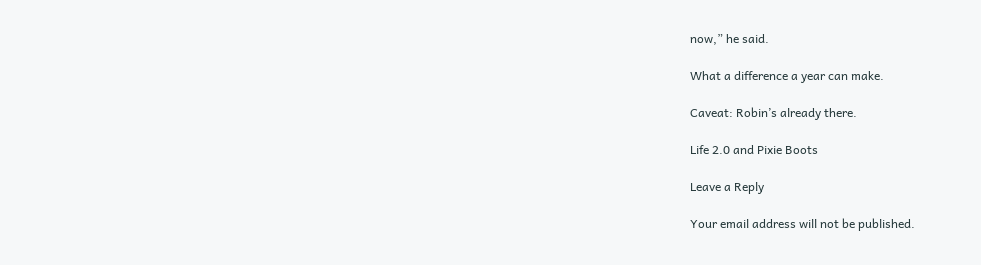now,” he said.

What a difference a year can make.

Caveat: Robin’s already there.

Life 2.0 and Pixie Boots

Leave a Reply

Your email address will not be published.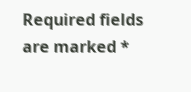Required fields are marked *